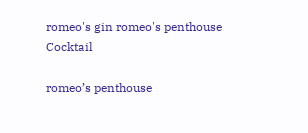romeo's gin romeo's penthouse Cocktail

romeo’s penthouse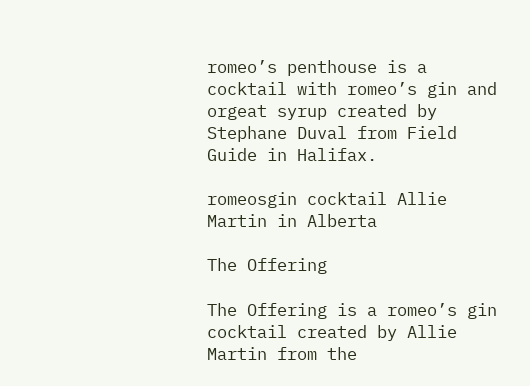romeo’s penthouse is a cocktail with romeo’s gin and orgeat syrup created by Stephane Duval from Field Guide in Halifax.

romeosgin cocktail Allie Martin in Alberta

The Offering

The Offering is a romeo’s gin cocktail created by Allie Martin from the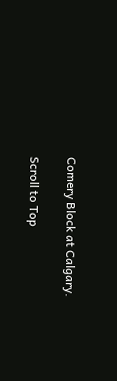Comery Block at Calgary.

Scroll to Top